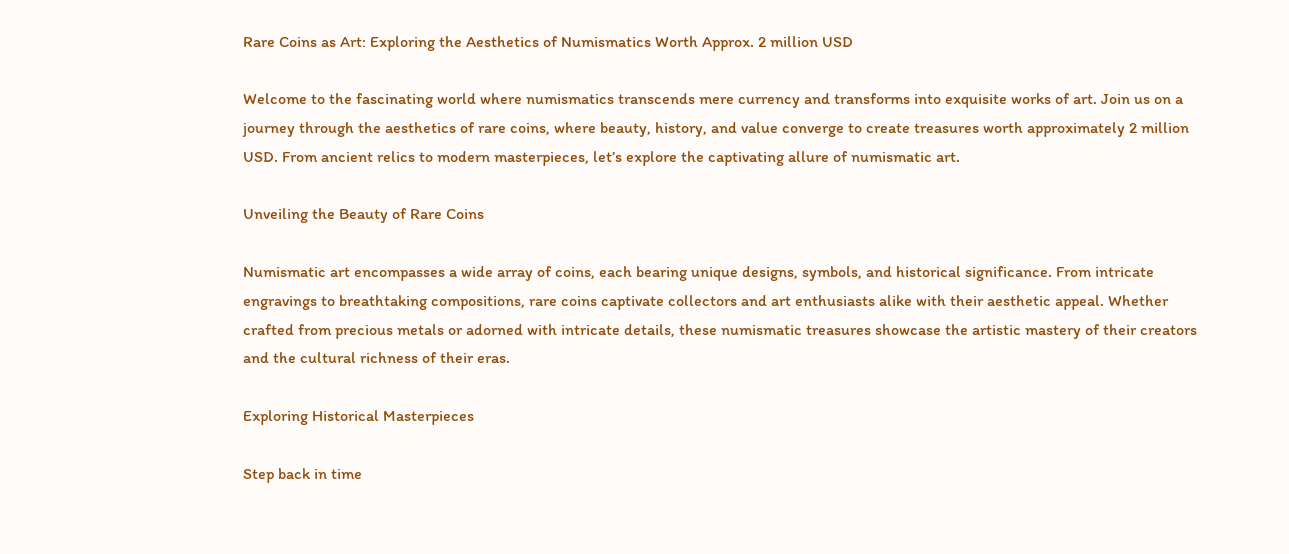Rare Coins as Art: Exploring the Aesthetics of Numismatics Worth Approx. 2 million USD

Welcome to the fascinating world where numismatics transcends mere currency and transforms into exquisite works of art. Join us on a journey through the aesthetics of rare coins, where beauty, history, and value converge to create treasures worth approximately 2 million USD. From ancient relics to modern masterpieces, let’s explore the captivating allure of numismatic art.

Unveiling the Beauty of Rare Coins

Numismatic art encompasses a wide array of coins, each bearing unique designs, symbols, and historical significance. From intricate engravings to breathtaking compositions, rare coins captivate collectors and art enthusiasts alike with their aesthetic appeal. Whether crafted from precious metals or adorned with intricate details, these numismatic treasures showcase the artistic mastery of their creators and the cultural richness of their eras.

Exploring Historical Masterpieces

Step back in time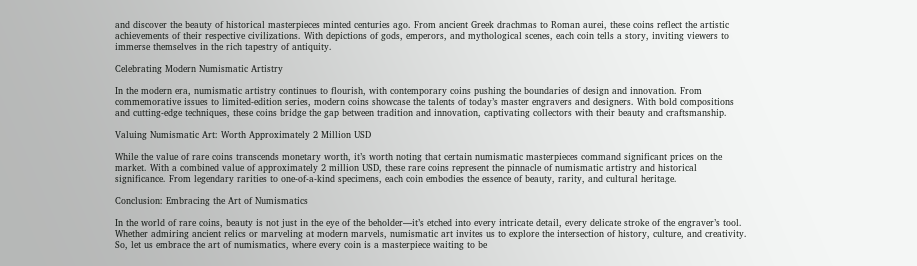and discover the beauty of historical masterpieces minted centuries ago. From ancient Greek drachmas to Roman aurei, these coins reflect the artistic achievements of their respective civilizations. With depictions of gods, emperors, and mythological scenes, each coin tells a story, inviting viewers to immerse themselves in the rich tapestry of antiquity.

Celebrating Modern Numismatic Artistry

In the modern era, numismatic artistry continues to flourish, with contemporary coins pushing the boundaries of design and innovation. From commemorative issues to limited-edition series, modern coins showcase the talents of today’s master engravers and designers. With bold compositions and cutting-edge techniques, these coins bridge the gap between tradition and innovation, captivating collectors with their beauty and craftsmanship.

Valuing Numismatic Art: Worth Approximately 2 Million USD

While the value of rare coins transcends monetary worth, it’s worth noting that certain numismatic masterpieces command significant prices on the market. With a combined value of approximately 2 million USD, these rare coins represent the pinnacle of numismatic artistry and historical significance. From legendary rarities to one-of-a-kind specimens, each coin embodies the essence of beauty, rarity, and cultural heritage.

Conclusion: Embracing the Art of Numismatics

In the world of rare coins, beauty is not just in the eye of the beholder—it’s etched into every intricate detail, every delicate stroke of the engraver’s tool. Whether admiring ancient relics or marveling at modern marvels, numismatic art invites us to explore the intersection of history, culture, and creativity. So, let us embrace the art of numismatics, where every coin is a masterpiece waiting to be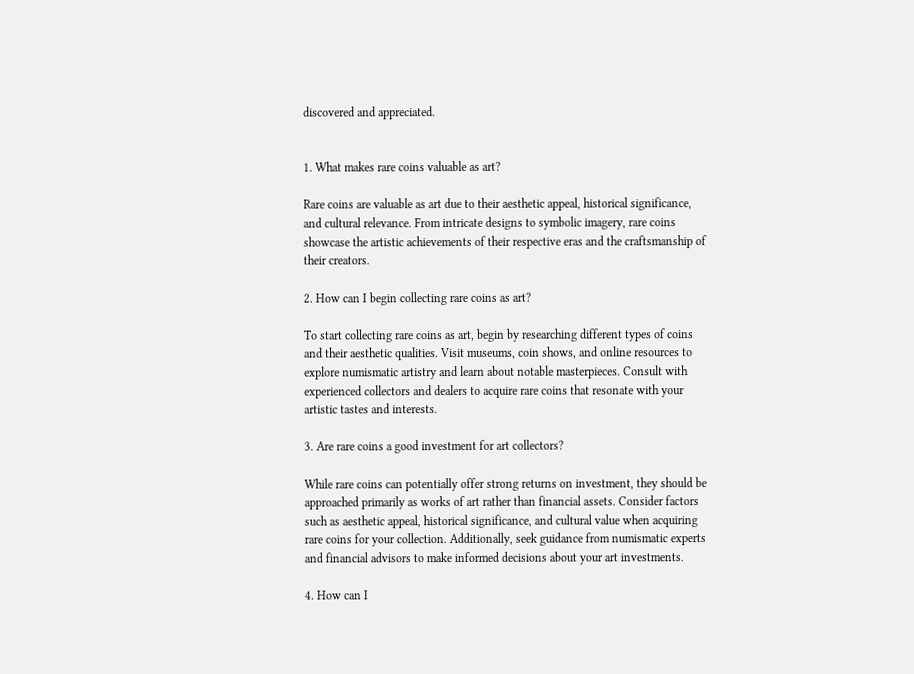discovered and appreciated.


1. What makes rare coins valuable as art?

Rare coins are valuable as art due to their aesthetic appeal, historical significance, and cultural relevance. From intricate designs to symbolic imagery, rare coins showcase the artistic achievements of their respective eras and the craftsmanship of their creators.

2. How can I begin collecting rare coins as art?

To start collecting rare coins as art, begin by researching different types of coins and their aesthetic qualities. Visit museums, coin shows, and online resources to explore numismatic artistry and learn about notable masterpieces. Consult with experienced collectors and dealers to acquire rare coins that resonate with your artistic tastes and interests.

3. Are rare coins a good investment for art collectors?

While rare coins can potentially offer strong returns on investment, they should be approached primarily as works of art rather than financial assets. Consider factors such as aesthetic appeal, historical significance, and cultural value when acquiring rare coins for your collection. Additionally, seek guidance from numismatic experts and financial advisors to make informed decisions about your art investments.

4. How can I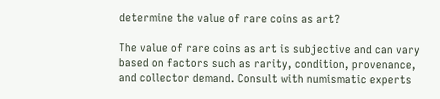determine the value of rare coins as art?

The value of rare coins as art is subjective and can vary based on factors such as rarity, condition, provenance, and collector demand. Consult with numismatic experts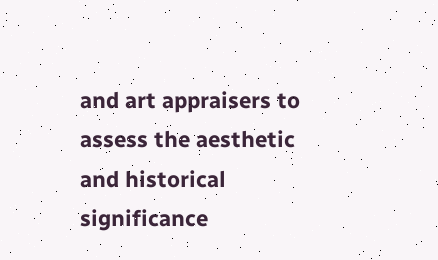and art appraisers to assess the aesthetic and historical significance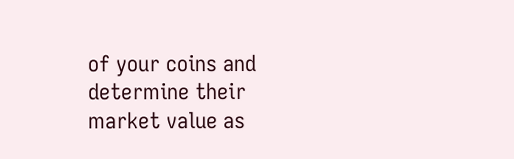of your coins and determine their market value as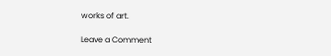works of art.

Leave a Comment